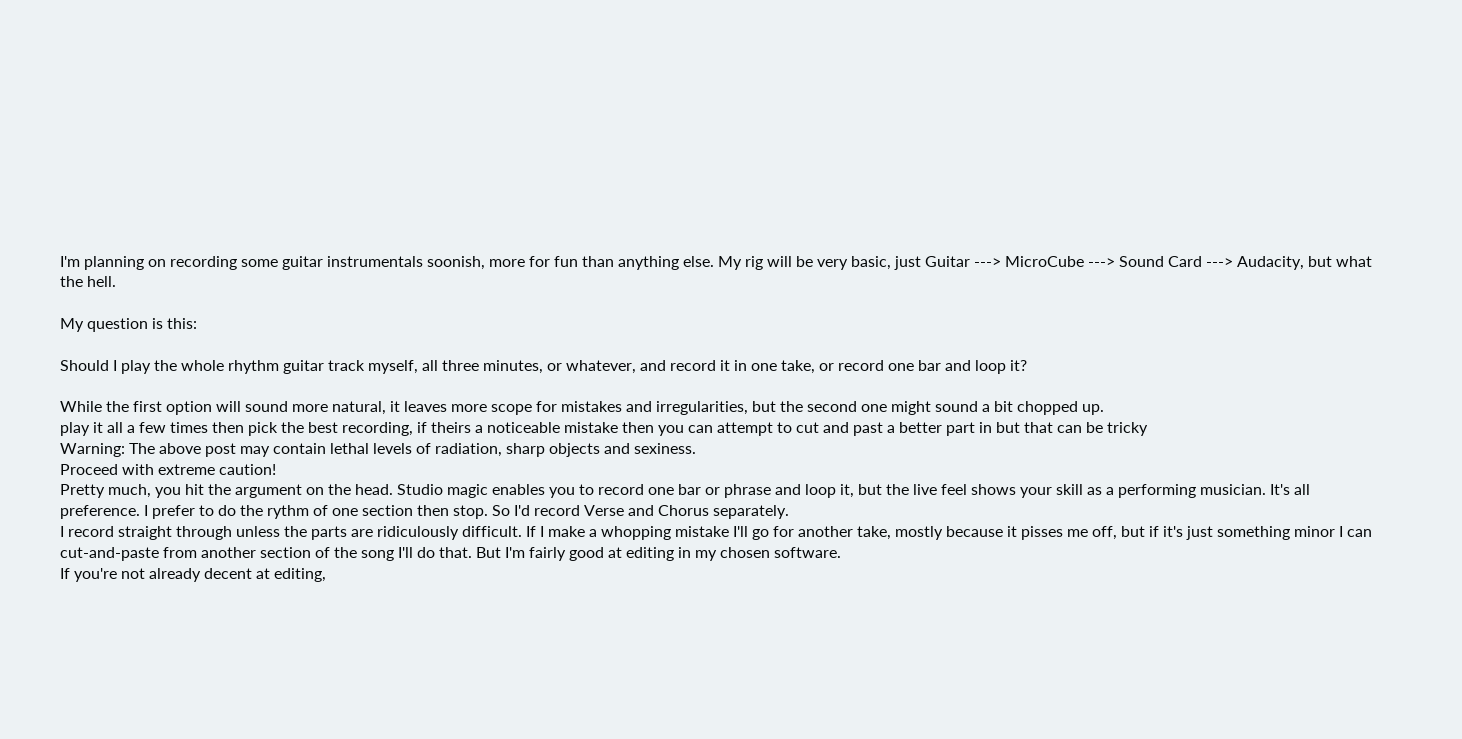I'm planning on recording some guitar instrumentals soonish, more for fun than anything else. My rig will be very basic, just Guitar ---> MicroCube ---> Sound Card ---> Audacity, but what the hell.

My question is this:

Should I play the whole rhythm guitar track myself, all three minutes, or whatever, and record it in one take, or record one bar and loop it?

While the first option will sound more natural, it leaves more scope for mistakes and irregularities, but the second one might sound a bit chopped up.
play it all a few times then pick the best recording, if theirs a noticeable mistake then you can attempt to cut and past a better part in but that can be tricky
Warning: The above post may contain lethal levels of radiation, sharp objects and sexiness.
Proceed with extreme caution!
Pretty much, you hit the argument on the head. Studio magic enables you to record one bar or phrase and loop it, but the live feel shows your skill as a performing musician. It's all preference. I prefer to do the rythm of one section then stop. So I'd record Verse and Chorus separately.
I record straight through unless the parts are ridiculously difficult. If I make a whopping mistake I'll go for another take, mostly because it pisses me off, but if it's just something minor I can cut-and-paste from another section of the song I'll do that. But I'm fairly good at editing in my chosen software.
If you're not already decent at editing,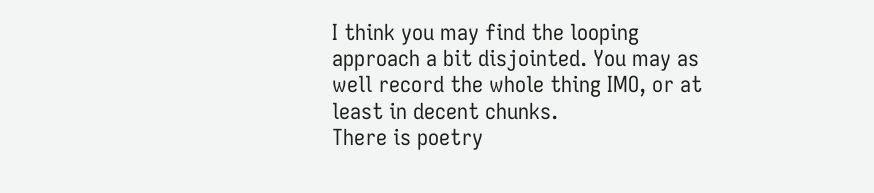I think you may find the looping approach a bit disjointed. You may as well record the whole thing IMO, or at least in decent chunks.
There is poetry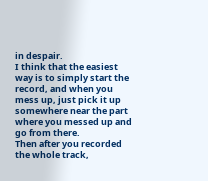in despair.
I think that the easiest way is to simply start the record, and when you mess up, just pick it up somewhere near the part where you messed up and go from there.
Then after you recorded the whole track,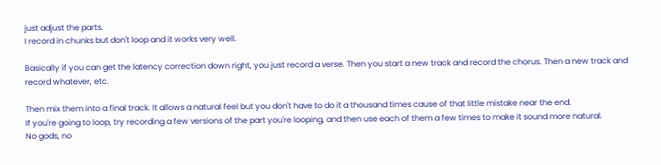just adjust the parts.
I record in chunks but don't loop and it works very well.

Basically if you can get the latency correction down right, you just record a verse. Then you start a new track and record the chorus. Then a new track and record whatever, etc.

Then mix them into a final track. It allows a natural feel but you don't have to do it a thousand times cause of that little mistake near the end.
If you're going to loop, try recording a few versions of the part you're looping, and then use each of them a few times to make it sound more natural.
No gods, no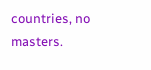countries, no masters.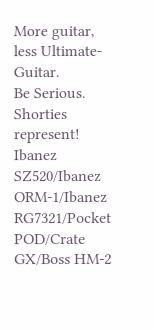More guitar, less Ultimate-Guitar.
Be Serious.
Shorties represent!
Ibanez SZ520/Ibanez ORM-1/Ibanez RG7321/Pocket POD/Crate GX/Boss HM-2